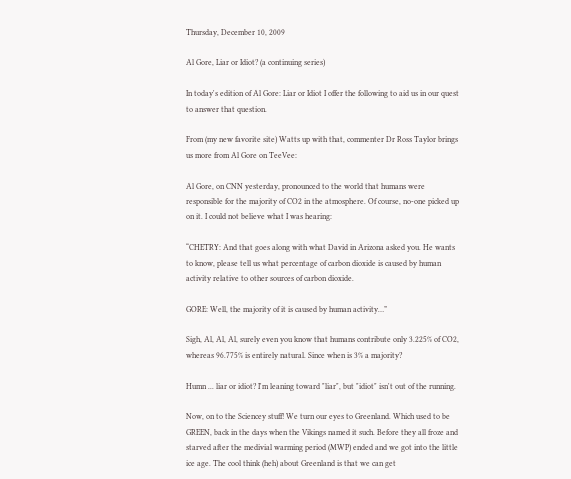Thursday, December 10, 2009

Al Gore, Liar or Idiot? (a continuing series)

In today's edition of Al Gore: Liar or Idiot I offer the following to aid us in our quest to answer that question.

From (my new favorite site) Watts up with that, commenter Dr Ross Taylor brings us more from Al Gore on TeeVee:

Al Gore, on CNN yesterday, pronounced to the world that humans were responsible for the majority of CO2 in the atmosphere. Of course, no-one picked up on it. I could not believe what I was hearing:

“CHETRY: And that goes along with what David in Arizona asked you. He wants to know, please tell us what percentage of carbon dioxide is caused by human activity relative to other sources of carbon dioxide.

GORE: Well, the majority of it is caused by human activity…”

Sigh, Al, Al, Al, surely even you know that humans contribute only 3.225% of CO2, whereas 96.775% is entirely natural. Since when is 3% a majority?

Humn ... liar or idiot? I'm leaning toward "liar", but "idiot" isn't out of the running.

Now, on to the Sciencey stuff! We turn our eyes to Greenland. Which used to be GREEN, back in the days when the Vikings named it such. Before they all froze and starved after the medivial warming period (MWP) ended and we got into the little ice age. The cool think (heh) about Greenland is that we can get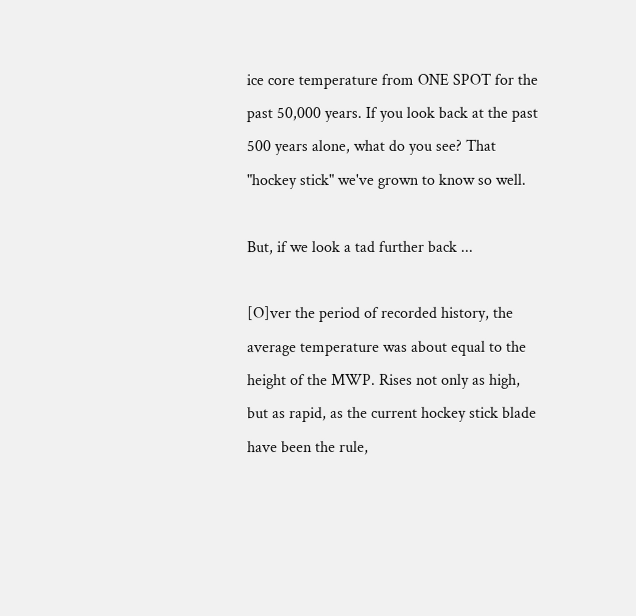ice core temperature from ONE SPOT for the past 50,000 years. If you look back at the past 500 years alone, what do you see? That "hockey stick" we've grown to know so well.

But, if we look a tad further back ...

[O]ver the period of recorded history, the average temperature was about equal to the height of the MWP. Rises not only as high, but as rapid, as the current hockey stick blade have been the rule,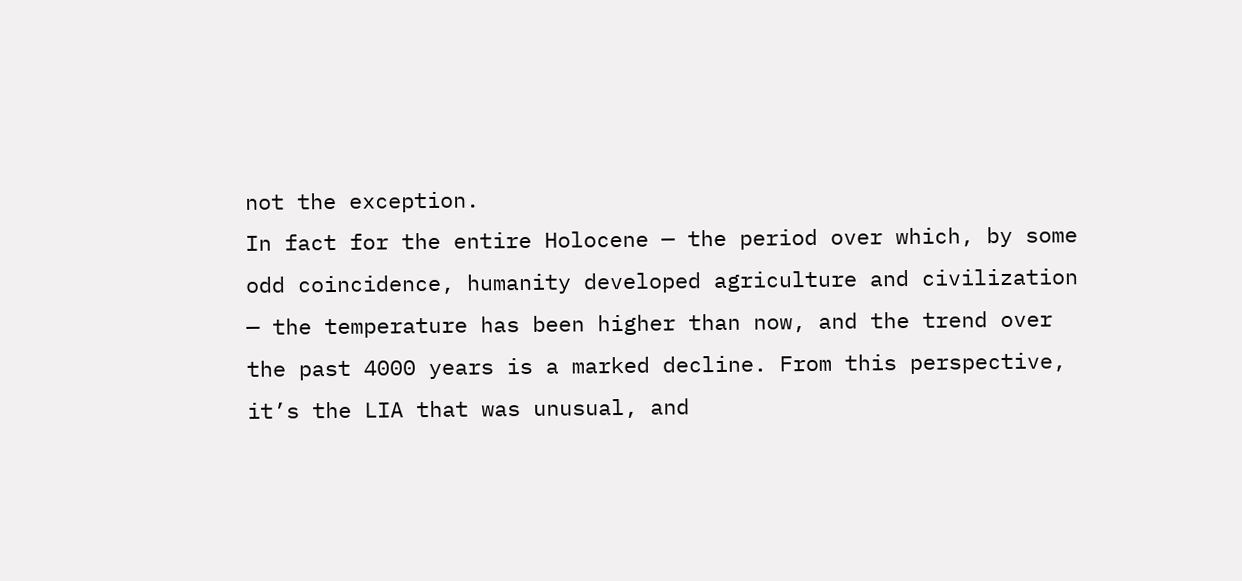not the exception.
In fact for the entire Holocene — the period over which, by some odd coincidence, humanity developed agriculture and civilization — the temperature has been higher than now, and the trend over the past 4000 years is a marked decline. From this perspective, it’s the LIA that was unusual, and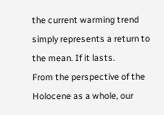the current warming trend simply represents a return to the mean. If it lasts.
From the perspective of the Holocene as a whole, our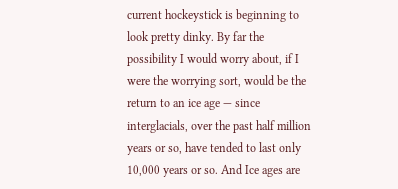current hockeystick is beginning to look pretty dinky. By far the possibility I would worry about, if I were the worrying sort, would be the return to an ice age — since interglacials, over the past half million years or so, have tended to last only 10,000 years or so. And Ice ages are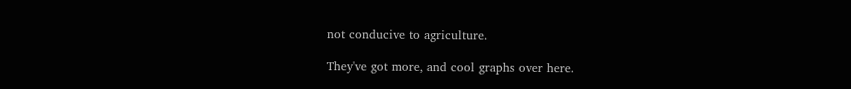not conducive to agriculture.

They've got more, and cool graphs over here.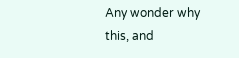Any wonder why this, and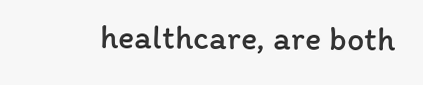healthcare, are both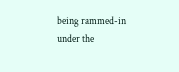being rammed-in under the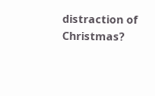distraction of Christmas?